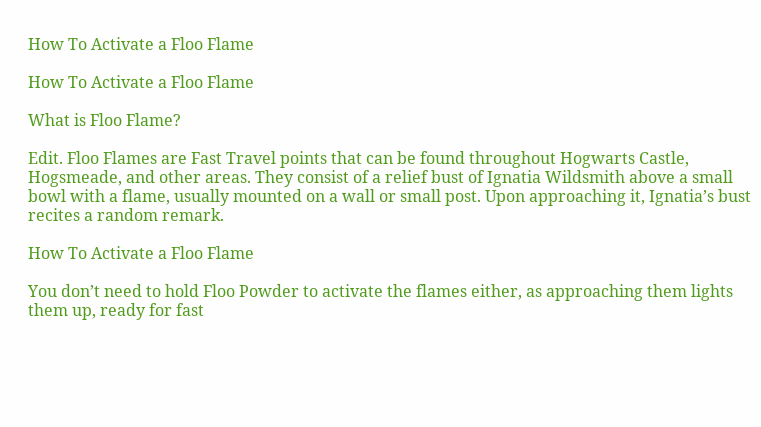How To Activate a Floo Flame

How To Activate a Floo Flame

What is Floo Flame?

Edit. Floo Flames are Fast Travel points that can be found throughout Hogwarts Castle, Hogsmeade, and other areas. They consist of a relief bust of Ignatia Wildsmith above a small bowl with a flame, usually mounted on a wall or small post. Upon approaching it, Ignatia’s bust recites a random remark.

How To Activate a Floo Flame

You don’t need to hold Floo Powder to activate the flames either, as approaching them lights them up, ready for fast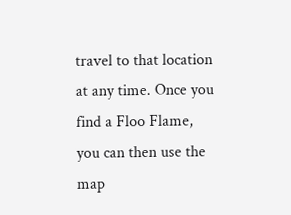travel to that location at any time. Once you find a Floo Flame, you can then use the map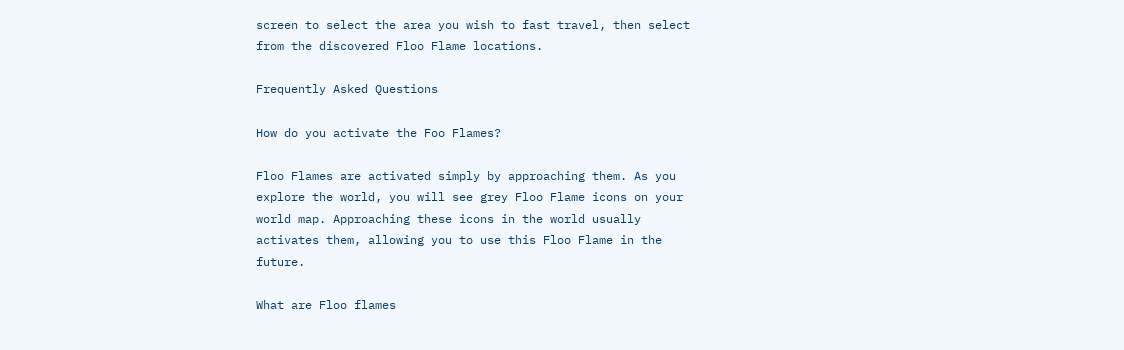screen to select the area you wish to fast travel, then select from the discovered Floo Flame locations.

Frequently Asked Questions

How do you activate the Foo Flames?

Floo Flames are activated simply by approaching them. As you explore the world, you will see grey Floo Flame icons on your world map. Approaching these icons in the world usually activates them, allowing you to use this Floo Flame in the future.

What are Floo flames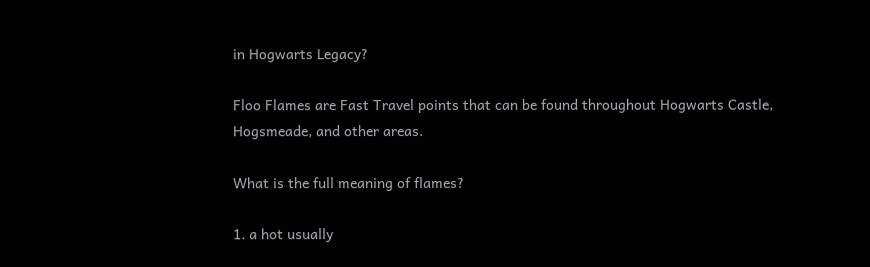in Hogwarts Legacy?

Floo Flames are Fast Travel points that can be found throughout Hogwarts Castle, Hogsmeade, and other areas.

What is the full meaning of flames?

1. a hot usually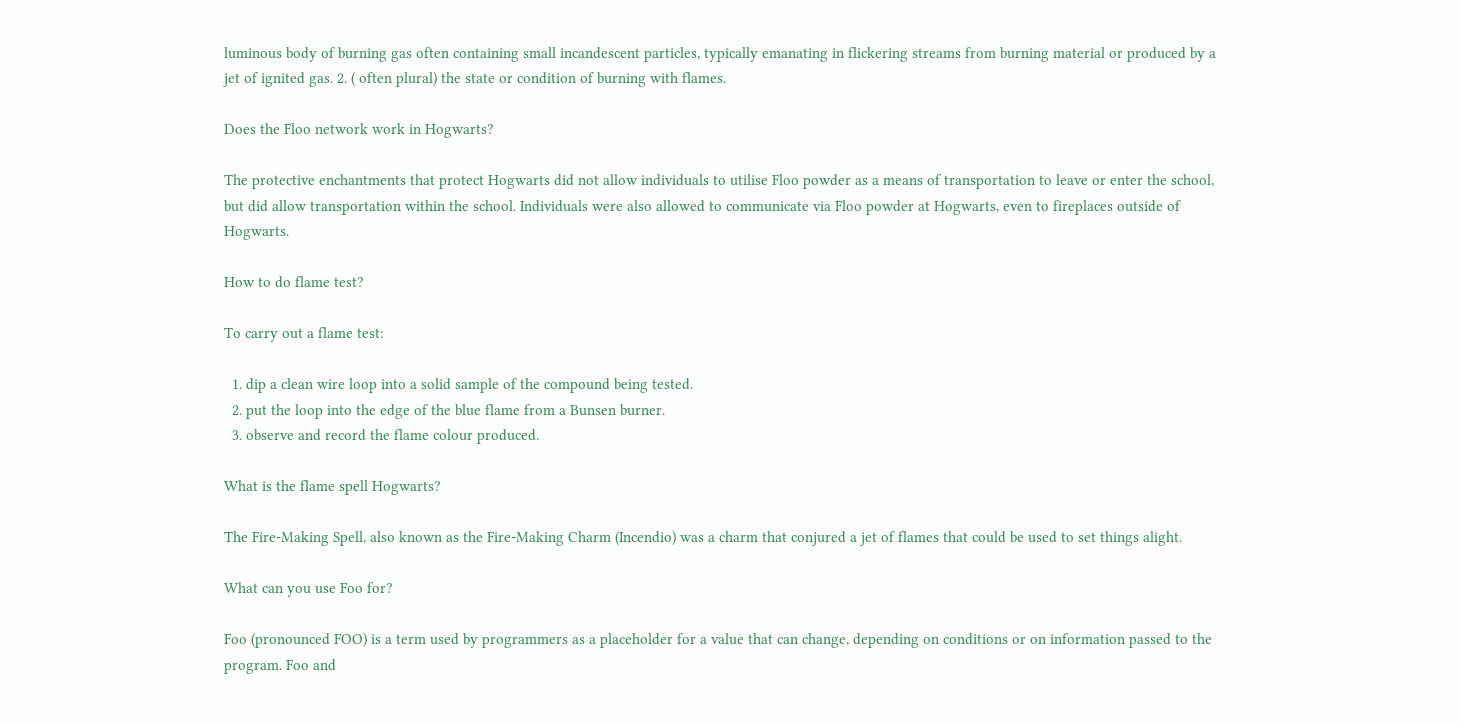luminous body of burning gas often containing small incandescent particles, typically emanating in flickering streams from burning material or produced by a jet of ignited gas. 2. ( often plural) the state or condition of burning with flames.

Does the Floo network work in Hogwarts?

The protective enchantments that protect Hogwarts did not allow individuals to utilise Floo powder as a means of transportation to leave or enter the school, but did allow transportation within the school. Individuals were also allowed to communicate via Floo powder at Hogwarts, even to fireplaces outside of Hogwarts.

How to do flame test?

To carry out a flame test:

  1. dip a clean wire loop into a solid sample of the compound being tested.
  2. put the loop into the edge of the blue flame from a Bunsen burner.
  3. observe and record the flame colour produced.

What is the flame spell Hogwarts?

The Fire-Making Spell, also known as the Fire-Making Charm (Incendio) was a charm that conjured a jet of flames that could be used to set things alight.

What can you use Foo for?

Foo (pronounced FOO) is a term used by programmers as a placeholder for a value that can change, depending on conditions or on information passed to the program. Foo and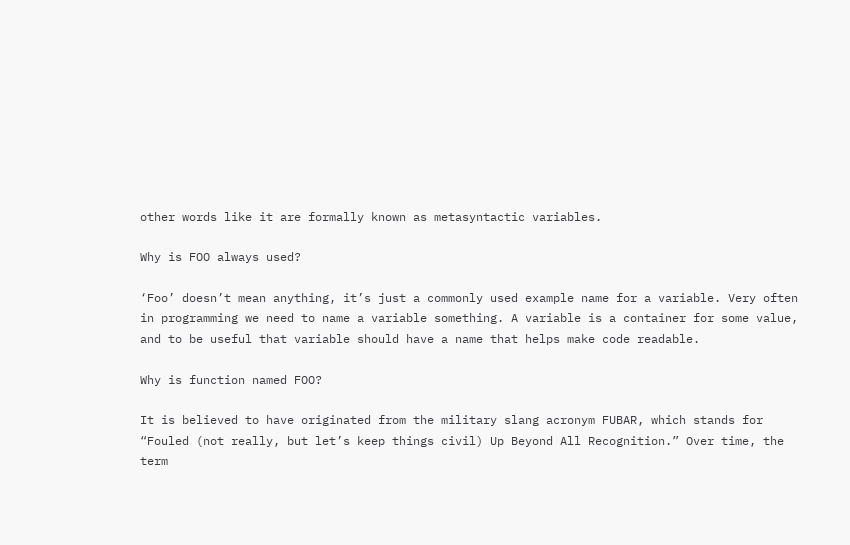other words like it are formally known as metasyntactic variables.

Why is FOO always used?

‘Foo’ doesn’t mean anything, it’s just a commonly used example name for a variable. Very often in programming we need to name a variable something. A variable is a container for some value, and to be useful that variable should have a name that helps make code readable.

Why is function named FOO?

It is believed to have originated from the military slang acronym FUBAR, which stands for “Fouled (not really, but let’s keep things civil) Up Beyond All Recognition.” Over time, the term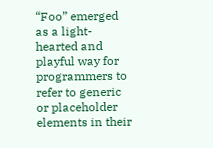“Foo” emerged as a light-hearted and playful way for programmers to refer to generic or placeholder elements in their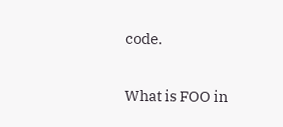code.

What is FOO in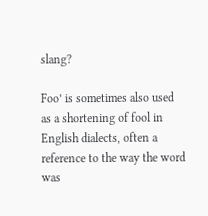slang?

Foo’ is sometimes also used as a shortening of fool in English dialects, often a reference to the way the word was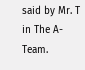said by Mr. T in The A-Team.